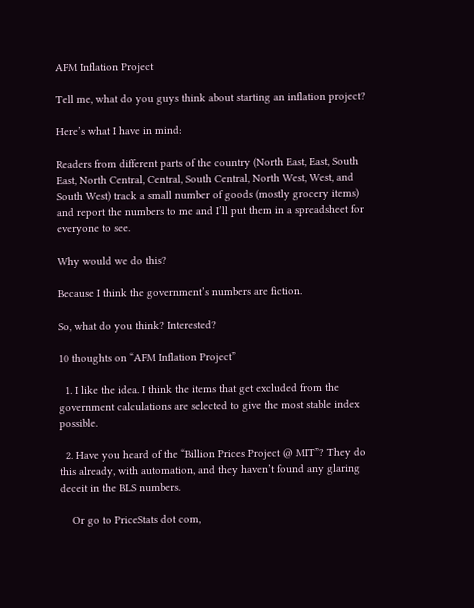AFM Inflation Project

Tell me, what do you guys think about starting an inflation project?

Here’s what I have in mind:

Readers from different parts of the country (North East, East, South East, North Central, Central, South Central, North West, West, and South West) track a small number of goods (mostly grocery items) and report the numbers to me and I’ll put them in a spreadsheet for everyone to see.

Why would we do this?

Because I think the government’s numbers are fiction.

So, what do you think? Interested?

10 thoughts on “AFM Inflation Project”

  1. I like the idea. I think the items that get excluded from the government calculations are selected to give the most stable index possible.

  2. Have you heard of the “Billion Prices Project @ MIT”? They do this already, with automation, and they haven’t found any glaring deceit in the BLS numbers.

    Or go to PriceStats dot com,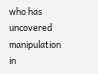who has uncovered manipulation in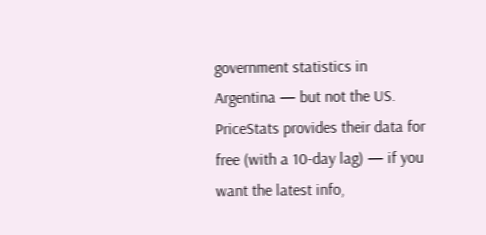government statistics in Argentina — but not the US. PriceStats provides their data for free (with a 10-day lag) — if you want the latest info,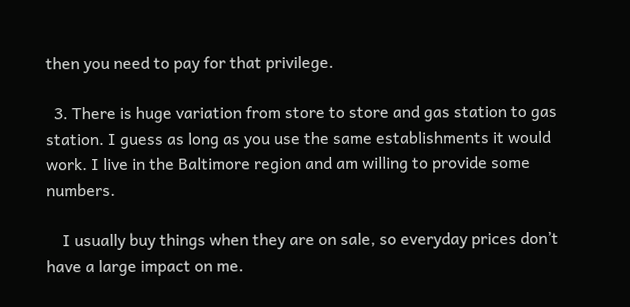then you need to pay for that privilege.

  3. There is huge variation from store to store and gas station to gas station. I guess as long as you use the same establishments it would work. I live in the Baltimore region and am willing to provide some numbers.

    I usually buy things when they are on sale, so everyday prices don’t have a large impact on me.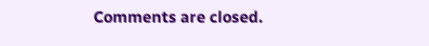Comments are closed.